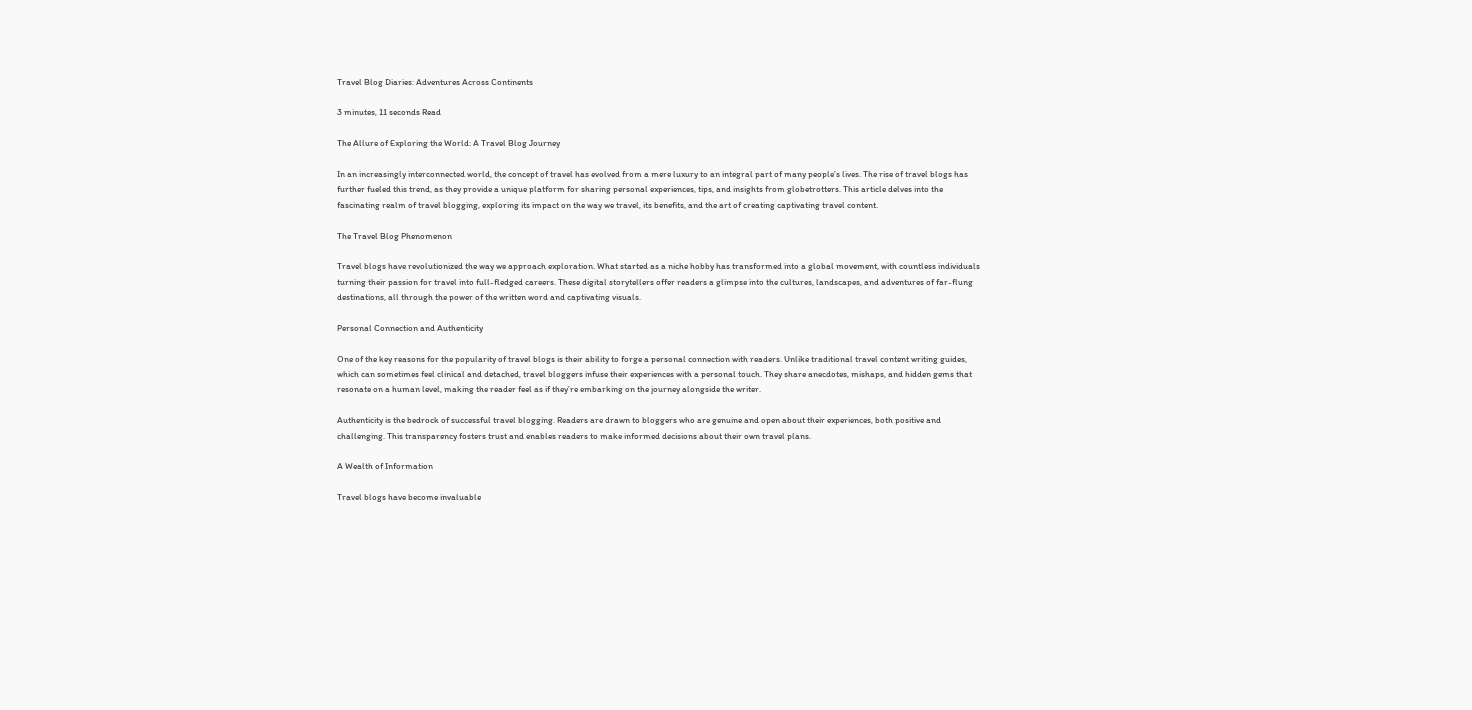Travel Blog Diaries: Adventures Across Continents

3 minutes, 11 seconds Read

The Allure of Exploring the World: A Travel Blog Journey

In an increasingly interconnected world, the concept of travel has evolved from a mere luxury to an integral part of many people’s lives. The rise of travel blogs has further fueled this trend, as they provide a unique platform for sharing personal experiences, tips, and insights from globetrotters. This article delves into the fascinating realm of travel blogging, exploring its impact on the way we travel, its benefits, and the art of creating captivating travel content.

The Travel Blog Phenomenon

Travel blogs have revolutionized the way we approach exploration. What started as a niche hobby has transformed into a global movement, with countless individuals turning their passion for travel into full-fledged careers. These digital storytellers offer readers a glimpse into the cultures, landscapes, and adventures of far-flung destinations, all through the power of the written word and captivating visuals.

Personal Connection and Authenticity

One of the key reasons for the popularity of travel blogs is their ability to forge a personal connection with readers. Unlike traditional travel content writing guides, which can sometimes feel clinical and detached, travel bloggers infuse their experiences with a personal touch. They share anecdotes, mishaps, and hidden gems that resonate on a human level, making the reader feel as if they’re embarking on the journey alongside the writer.

Authenticity is the bedrock of successful travel blogging. Readers are drawn to bloggers who are genuine and open about their experiences, both positive and challenging. This transparency fosters trust and enables readers to make informed decisions about their own travel plans.

A Wealth of Information

Travel blogs have become invaluable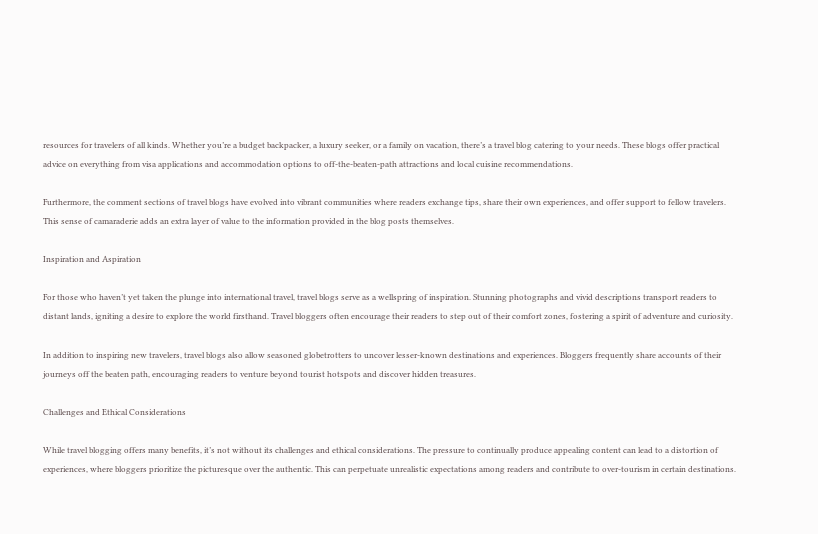resources for travelers of all kinds. Whether you’re a budget backpacker, a luxury seeker, or a family on vacation, there’s a travel blog catering to your needs. These blogs offer practical advice on everything from visa applications and accommodation options to off-the-beaten-path attractions and local cuisine recommendations.

Furthermore, the comment sections of travel blogs have evolved into vibrant communities where readers exchange tips, share their own experiences, and offer support to fellow travelers. This sense of camaraderie adds an extra layer of value to the information provided in the blog posts themselves.

Inspiration and Aspiration

For those who haven’t yet taken the plunge into international travel, travel blogs serve as a wellspring of inspiration. Stunning photographs and vivid descriptions transport readers to distant lands, igniting a desire to explore the world firsthand. Travel bloggers often encourage their readers to step out of their comfort zones, fostering a spirit of adventure and curiosity.

In addition to inspiring new travelers, travel blogs also allow seasoned globetrotters to uncover lesser-known destinations and experiences. Bloggers frequently share accounts of their journeys off the beaten path, encouraging readers to venture beyond tourist hotspots and discover hidden treasures.

Challenges and Ethical Considerations

While travel blogging offers many benefits, it’s not without its challenges and ethical considerations. The pressure to continually produce appealing content can lead to a distortion of experiences, where bloggers prioritize the picturesque over the authentic. This can perpetuate unrealistic expectations among readers and contribute to over-tourism in certain destinations.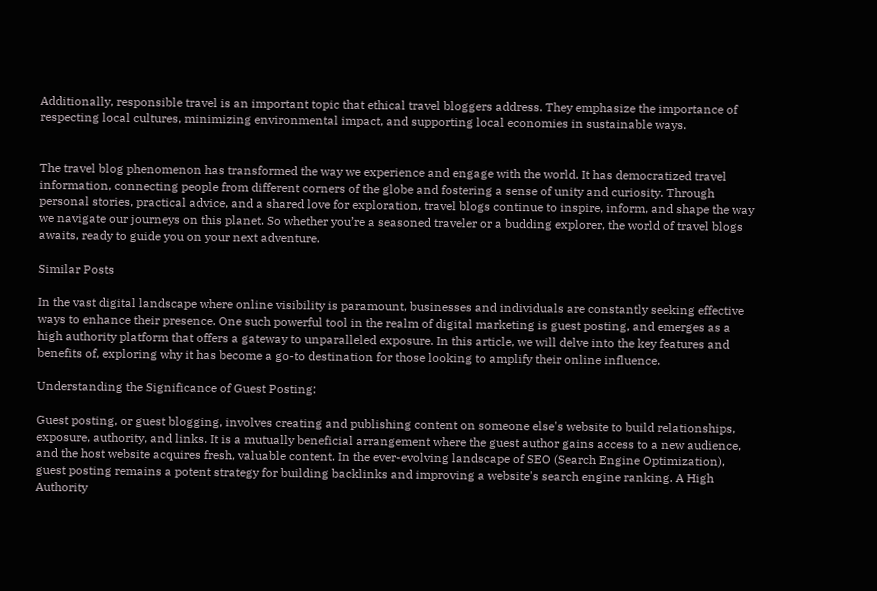Additionally, responsible travel is an important topic that ethical travel bloggers address. They emphasize the importance of respecting local cultures, minimizing environmental impact, and supporting local economies in sustainable ways.


The travel blog phenomenon has transformed the way we experience and engage with the world. It has democratized travel information, connecting people from different corners of the globe and fostering a sense of unity and curiosity. Through personal stories, practical advice, and a shared love for exploration, travel blogs continue to inspire, inform, and shape the way we navigate our journeys on this planet. So whether you’re a seasoned traveler or a budding explorer, the world of travel blogs awaits, ready to guide you on your next adventure.

Similar Posts

In the vast digital landscape where online visibility is paramount, businesses and individuals are constantly seeking effective ways to enhance their presence. One such powerful tool in the realm of digital marketing is guest posting, and emerges as a high authority platform that offers a gateway to unparalleled exposure. In this article, we will delve into the key features and benefits of, exploring why it has become a go-to destination for those looking to amplify their online influence.

Understanding the Significance of Guest Posting:

Guest posting, or guest blogging, involves creating and publishing content on someone else's website to build relationships, exposure, authority, and links. It is a mutually beneficial arrangement where the guest author gains access to a new audience, and the host website acquires fresh, valuable content. In the ever-evolving landscape of SEO (Search Engine Optimization), guest posting remains a potent strategy for building backlinks and improving a website's search engine ranking. A High Authority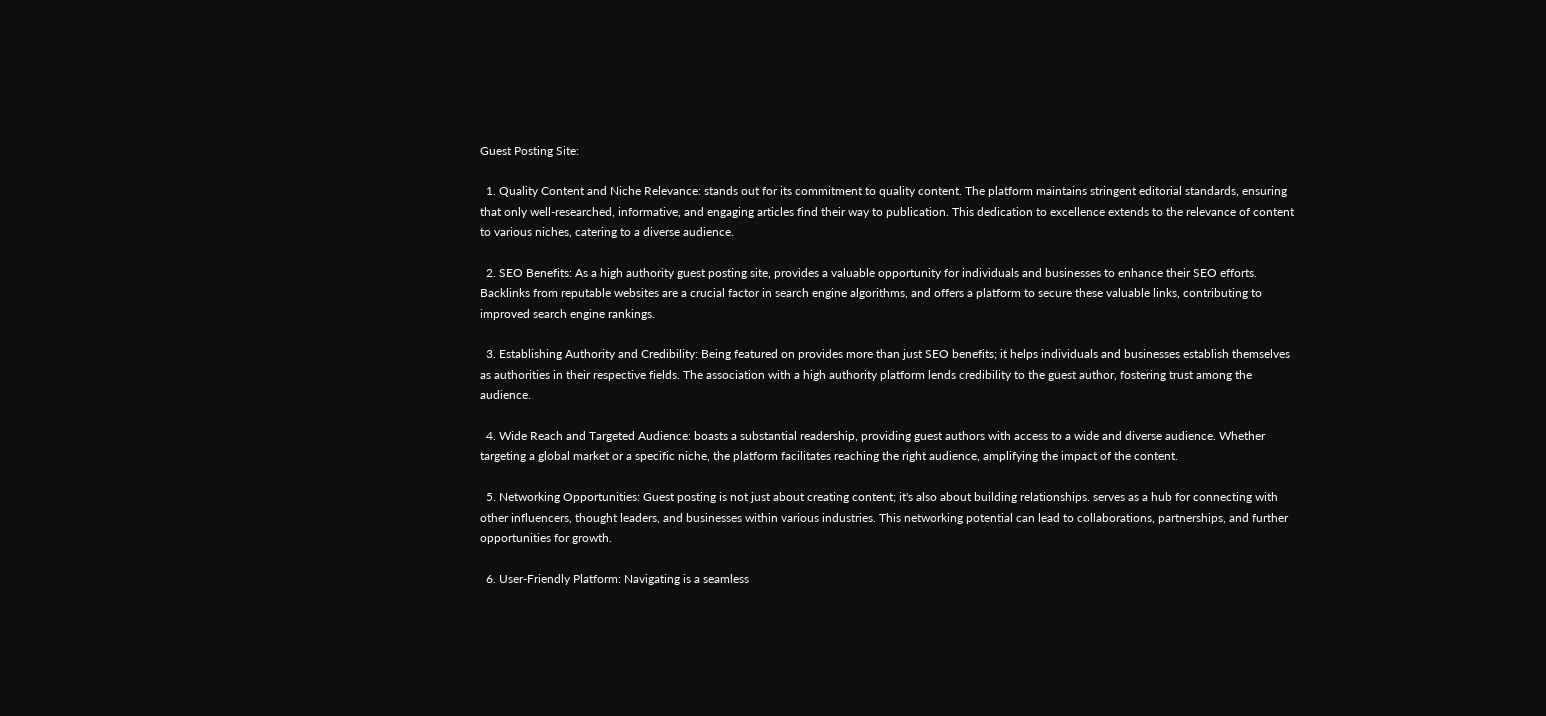Guest Posting Site:

  1. Quality Content and Niche Relevance: stands out for its commitment to quality content. The platform maintains stringent editorial standards, ensuring that only well-researched, informative, and engaging articles find their way to publication. This dedication to excellence extends to the relevance of content to various niches, catering to a diverse audience.

  2. SEO Benefits: As a high authority guest posting site, provides a valuable opportunity for individuals and businesses to enhance their SEO efforts. Backlinks from reputable websites are a crucial factor in search engine algorithms, and offers a platform to secure these valuable links, contributing to improved search engine rankings.

  3. Establishing Authority and Credibility: Being featured on provides more than just SEO benefits; it helps individuals and businesses establish themselves as authorities in their respective fields. The association with a high authority platform lends credibility to the guest author, fostering trust among the audience.

  4. Wide Reach and Targeted Audience: boasts a substantial readership, providing guest authors with access to a wide and diverse audience. Whether targeting a global market or a specific niche, the platform facilitates reaching the right audience, amplifying the impact of the content.

  5. Networking Opportunities: Guest posting is not just about creating content; it's also about building relationships. serves as a hub for connecting with other influencers, thought leaders, and businesses within various industries. This networking potential can lead to collaborations, partnerships, and further opportunities for growth.

  6. User-Friendly Platform: Navigating is a seamless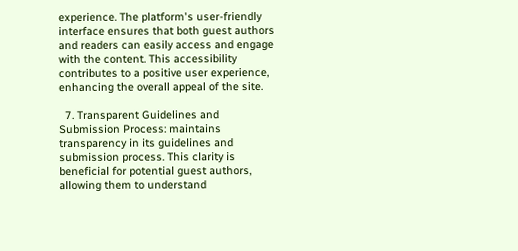experience. The platform's user-friendly interface ensures that both guest authors and readers can easily access and engage with the content. This accessibility contributes to a positive user experience, enhancing the overall appeal of the site.

  7. Transparent Guidelines and Submission Process: maintains transparency in its guidelines and submission process. This clarity is beneficial for potential guest authors, allowing them to understand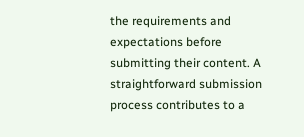the requirements and expectations before submitting their content. A straightforward submission process contributes to a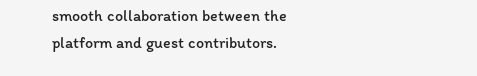smooth collaboration between the platform and guest contributors.